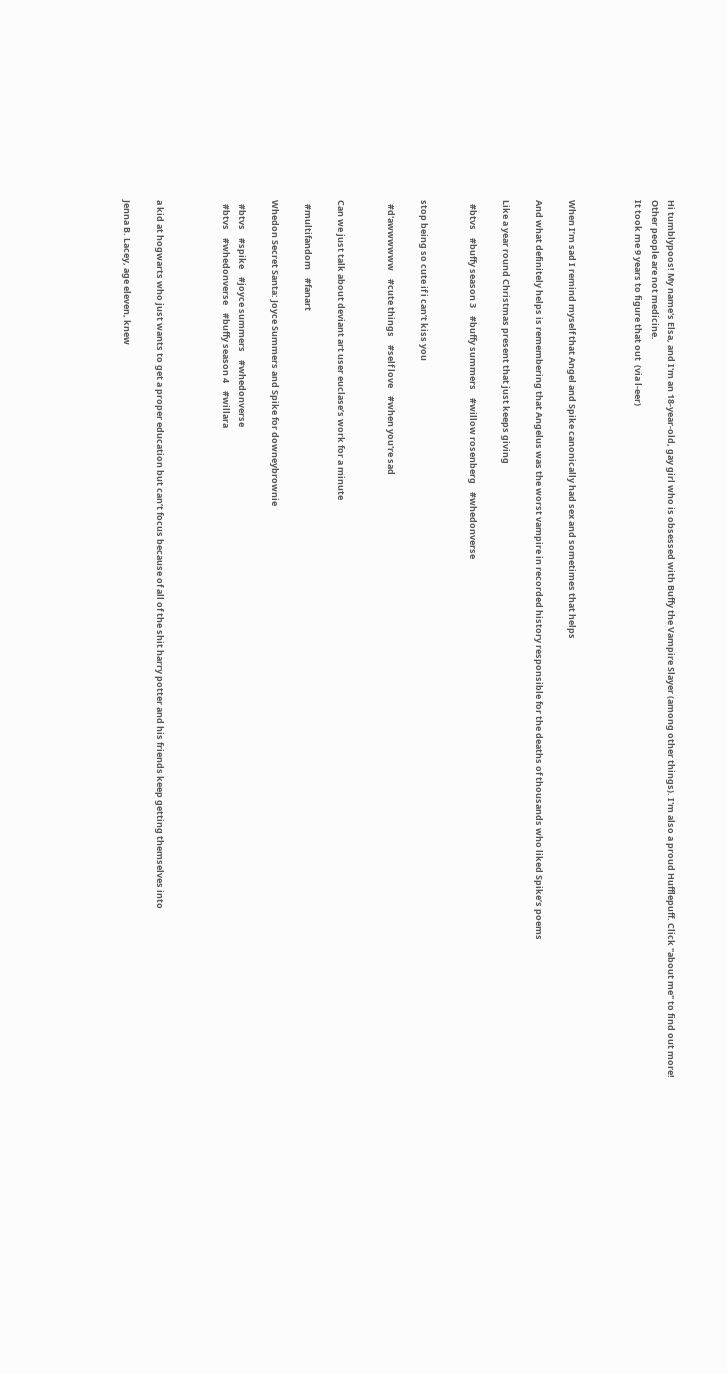Hi tumblypoos! My name's Elsa, and I'm an 18-year-old, gay girl who is obsessed with Buffy the Vampire Slayer (among other things). I'm also a proud Hufflepuff. Click "about me" to find out more!
Other people are not medicine.
It took me 9 years to figure that out  (via l-eer)



When I’m sad I remind myself that Angel and Spike canonically had sex and sometimes that helps

And what definitely helps is remembering that Angelus was the worst vampire in recorded history responsible for the deaths of thousands who liked Spike’s poems

Like a year round Christmas present that just keeps giving

  #btvs    #buffy season 3    #buffy summers    #willow rosenberg    #whedonverse


stop being so cute if i can’t kiss you

  #d'awwwwww    #cute things    #self love    #when you're sad


Can we just talk about deviant art user euclase’s work for a minute

  #multifandom    #fanart

Whedon Secret Santa: Joyce Summers and Spike for downeybrownie

  #btvs    #spike    #joyce summers    #whedonverse
  #btvs    #whedonverse    #buffy season 4    #willara



a kid at hogwarts who just wants to get a proper education but can’t focus because of all of the shit harry potter and his friends keep getting themselves into

Jenna B. Lacey, age eleven, knew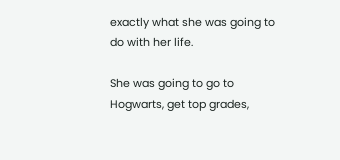exactly what she was going to do with her life.

She was going to go to Hogwarts, get top grades,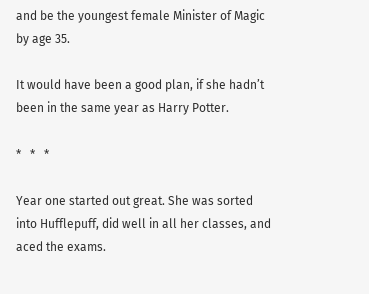and be the youngest female Minister of Magic by age 35.

It would have been a good plan, if she hadn’t been in the same year as Harry Potter.

*   *   *

Year one started out great. She was sorted into Hufflepuff, did well in all her classes, and aced the exams.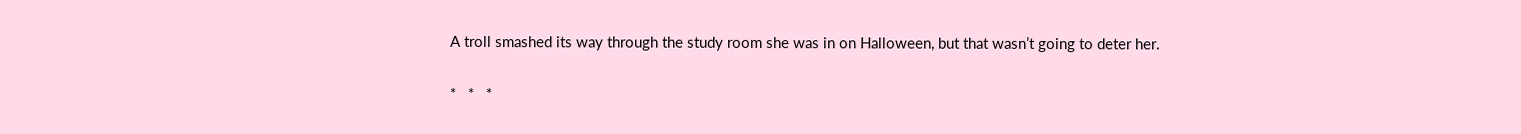A troll smashed its way through the study room she was in on Halloween, but that wasn’t going to deter her.

*   *   *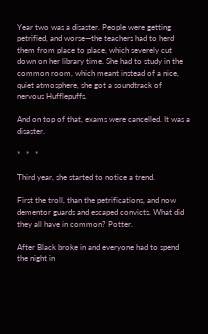Year two was a disaster. People were getting petrified, and worse—the teachers had to herd them from place to place, which severely cut down on her library time. She had to study in the common room, which meant instead of a nice, quiet atmosphere, she got a soundtrack of nervous Hufflepuffs.

And on top of that, exams were cancelled. It was a disaster.

*   *   *

Third year, she started to notice a trend.

First the troll, than the petrifications, and now dementor guards and escaped convicts. What did they all have in common? Potter.

After Black broke in and everyone had to spend the night in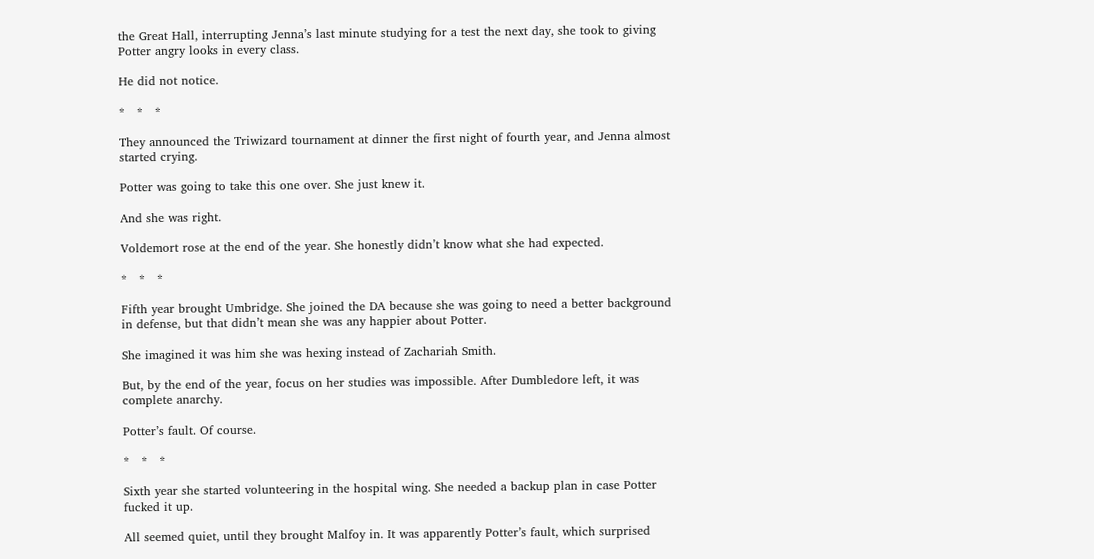the Great Hall, interrupting Jenna’s last minute studying for a test the next day, she took to giving Potter angry looks in every class.

He did not notice.

*   *   *

They announced the Triwizard tournament at dinner the first night of fourth year, and Jenna almost started crying.

Potter was going to take this one over. She just knew it.

And she was right.

Voldemort rose at the end of the year. She honestly didn’t know what she had expected.

*   *   *

Fifth year brought Umbridge. She joined the DA because she was going to need a better background in defense, but that didn’t mean she was any happier about Potter.

She imagined it was him she was hexing instead of Zachariah Smith.

But, by the end of the year, focus on her studies was impossible. After Dumbledore left, it was complete anarchy.

Potter’s fault. Of course.

*   *   *

Sixth year she started volunteering in the hospital wing. She needed a backup plan in case Potter fucked it up.

All seemed quiet, until they brought Malfoy in. It was apparently Potter’s fault, which surprised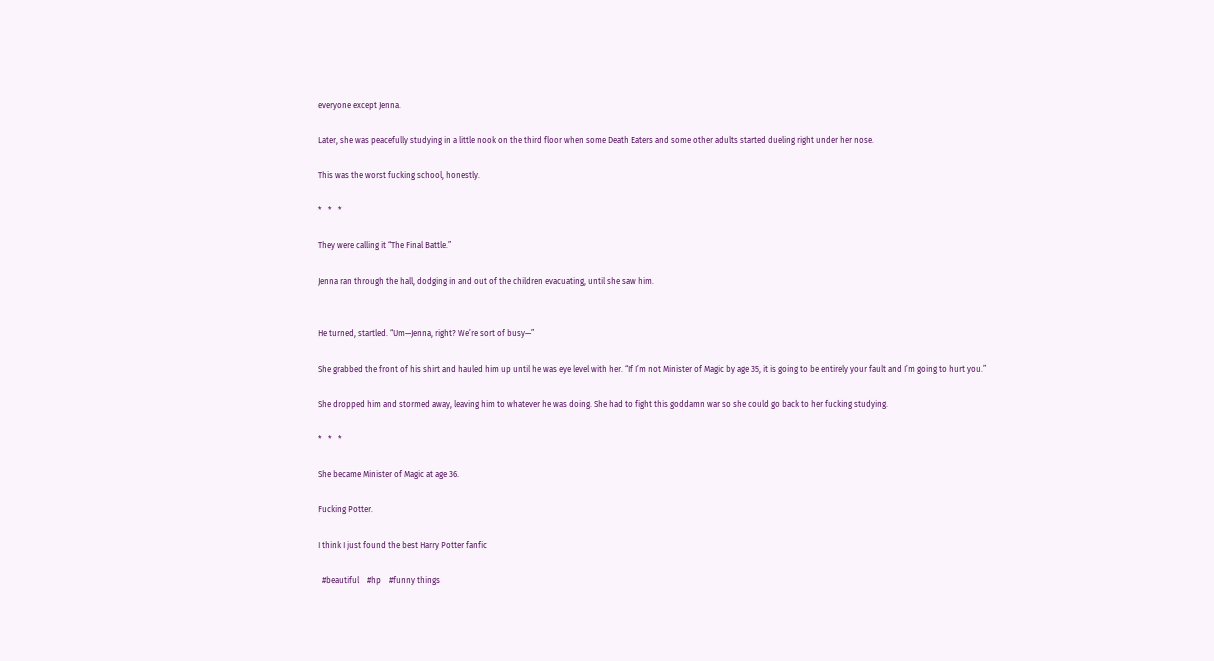everyone except Jenna.

Later, she was peacefully studying in a little nook on the third floor when some Death Eaters and some other adults started dueling right under her nose.

This was the worst fucking school, honestly.

*   *   *

They were calling it “The Final Battle.”

Jenna ran through the hall, dodging in and out of the children evacuating, until she saw him.


He turned, startled. “Um—Jenna, right? We’re sort of busy—”

She grabbed the front of his shirt and hauled him up until he was eye level with her. “If I’m not Minister of Magic by age 35, it is going to be entirely your fault and I’m going to hurt you.”

She dropped him and stormed away, leaving him to whatever he was doing. She had to fight this goddamn war so she could go back to her fucking studying.

*   *   *

She became Minister of Magic at age 36.

Fucking Potter.

I think I just found the best Harry Potter fanfic

  #beautiful    #hp    #funny things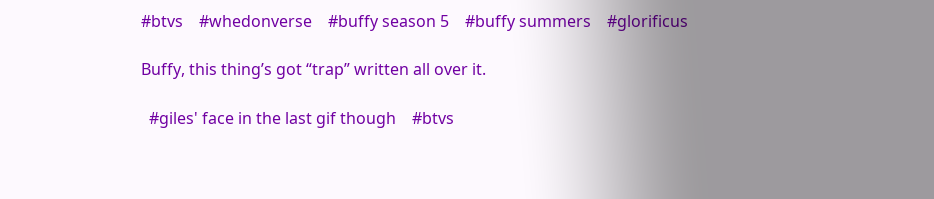#btvs    #whedonverse    #buffy season 5    #buffy summers    #glorificus

Buffy, this thing’s got “trap” written all over it.

  #giles' face in the last gif though    #btvs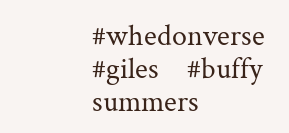#whedonverse    #giles    #buffy summers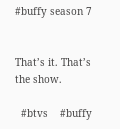#buffy season 7


That’s it. That’s the show.

  #btvs    #buffy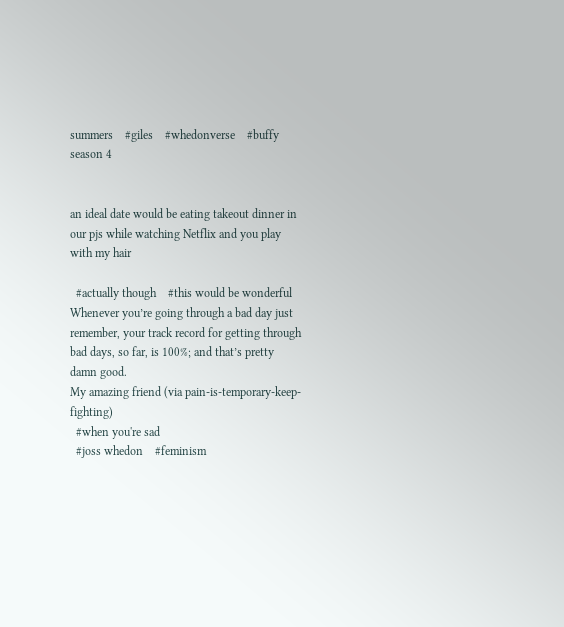summers    #giles    #whedonverse    #buffy season 4


an ideal date would be eating takeout dinner in our pjs while watching Netflix and you play with my hair

  #actually though    #this would be wonderful
Whenever you’re going through a bad day just remember, your track record for getting through bad days, so far, is 100%; and that’s pretty damn good.
My amazing friend (via pain-is-temporary-keep-fighting)
  #when you're sad
  #joss whedon    #feminism